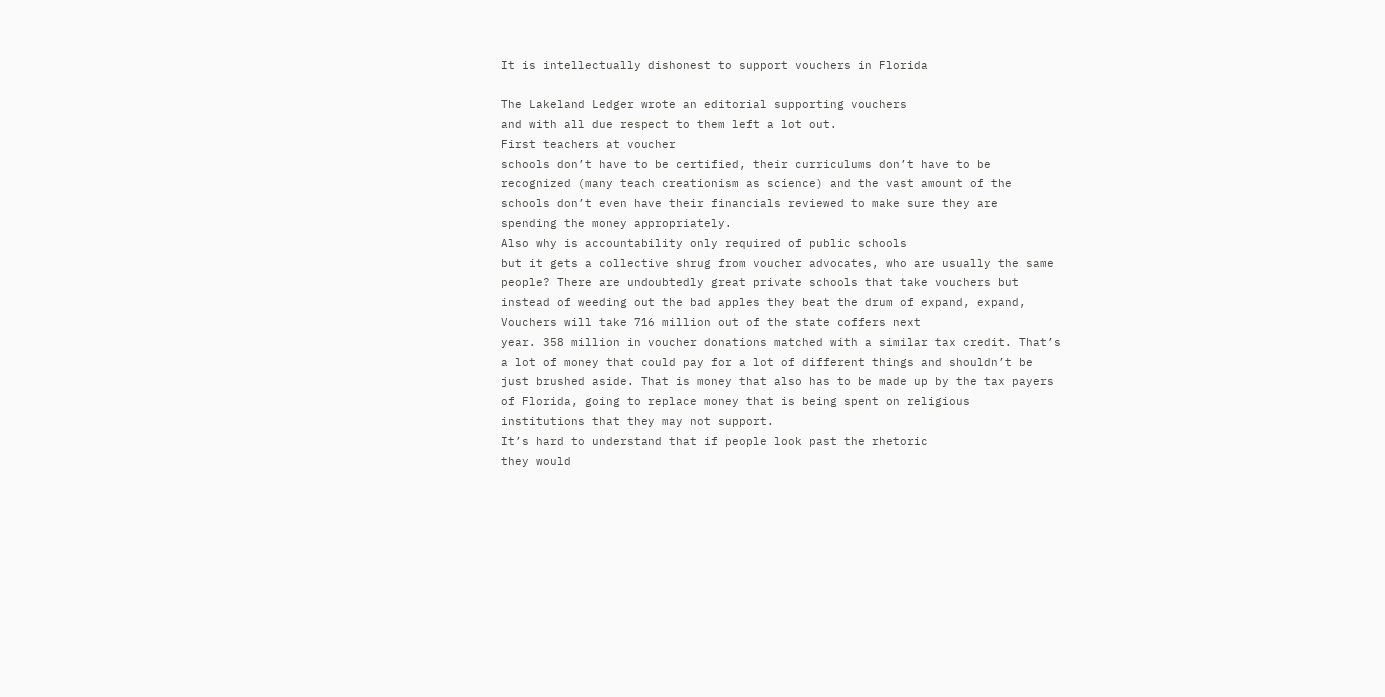It is intellectually dishonest to support vouchers in Florida

The Lakeland Ledger wrote an editorial supporting vouchers
and with all due respect to them left a lot out.
First teachers at voucher
schools don’t have to be certified, their curriculums don’t have to be
recognized (many teach creationism as science) and the vast amount of the
schools don’t even have their financials reviewed to make sure they are
spending the money appropriately.
Also why is accountability only required of public schools
but it gets a collective shrug from voucher advocates, who are usually the same
people? There are undoubtedly great private schools that take vouchers but
instead of weeding out the bad apples they beat the drum of expand, expand,
Vouchers will take 716 million out of the state coffers next
year. 358 million in voucher donations matched with a similar tax credit. That’s
a lot of money that could pay for a lot of different things and shouldn’t be
just brushed aside. That is money that also has to be made up by the tax payers
of Florida, going to replace money that is being spent on religious
institutions that they may not support.
It’s hard to understand that if people look past the rhetoric
they would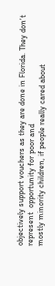objectively support vouchers as they are done in Florida. They don’t
represent  opportunity for poor and
mostly minority children, if people really cared about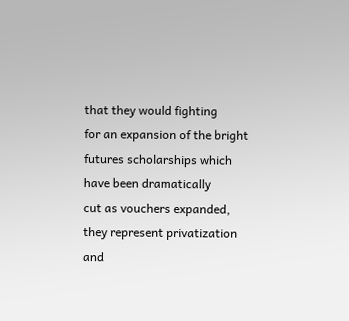that they would fighting
for an expansion of the bright futures scholarships which have been dramatically
cut as vouchers expanded, they represent privatization and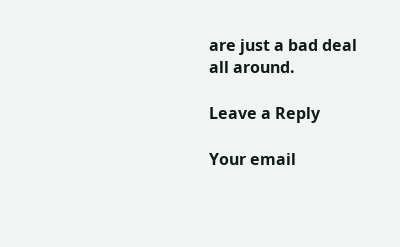are just a bad deal
all around.

Leave a Reply

Your email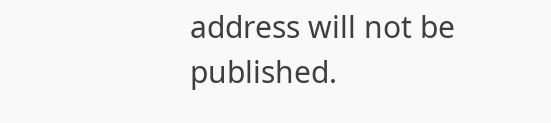address will not be published.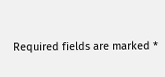Required fields are marked *